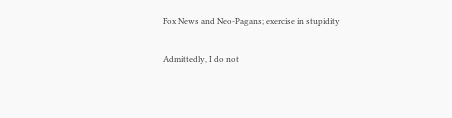Fox News and Neo-Pagans; exercise in stupidity

Admittedly, I do not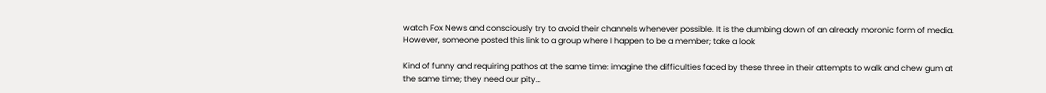watch Fox News and consciously try to avoid their channels whenever possible. It is the dumbing down of an already moronic form of media. However, someone posted this link to a group where I happen to be a member; take a look

Kind of funny and requiring pathos at the same time: imagine the difficulties faced by these three in their attempts to walk and chew gum at the same time; they need our pity…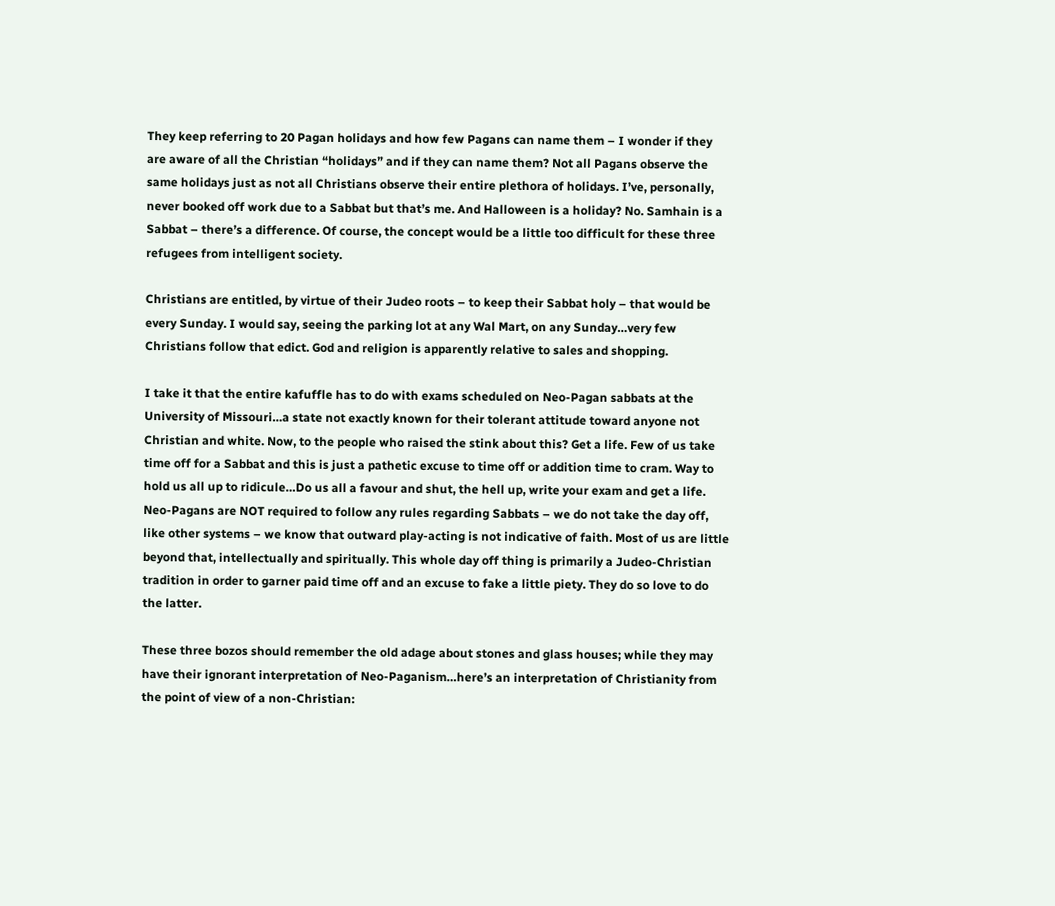They keep referring to 20 Pagan holidays and how few Pagans can name them – I wonder if they are aware of all the Christian “holidays” and if they can name them? Not all Pagans observe the same holidays just as not all Christians observe their entire plethora of holidays. I’ve, personally, never booked off work due to a Sabbat but that’s me. And Halloween is a holiday? No. Samhain is a Sabbat – there’s a difference. Of course, the concept would be a little too difficult for these three refugees from intelligent society.

Christians are entitled, by virtue of their Judeo roots – to keep their Sabbat holy – that would be every Sunday. I would say, seeing the parking lot at any Wal Mart, on any Sunday…very few Christians follow that edict. God and religion is apparently relative to sales and shopping.

I take it that the entire kafuffle has to do with exams scheduled on Neo-Pagan sabbats at the University of Missouri…a state not exactly known for their tolerant attitude toward anyone not Christian and white. Now, to the people who raised the stink about this? Get a life. Few of us take time off for a Sabbat and this is just a pathetic excuse to time off or addition time to cram. Way to hold us all up to ridicule…Do us all a favour and shut, the hell up, write your exam and get a life. Neo-Pagans are NOT required to follow any rules regarding Sabbats – we do not take the day off, like other systems – we know that outward play-acting is not indicative of faith. Most of us are little beyond that, intellectually and spiritually. This whole day off thing is primarily a Judeo-Christian tradition in order to garner paid time off and an excuse to fake a little piety. They do so love to do the latter.

These three bozos should remember the old adage about stones and glass houses; while they may have their ignorant interpretation of Neo-Paganism…here’s an interpretation of Christianity from the point of view of a non-Christian: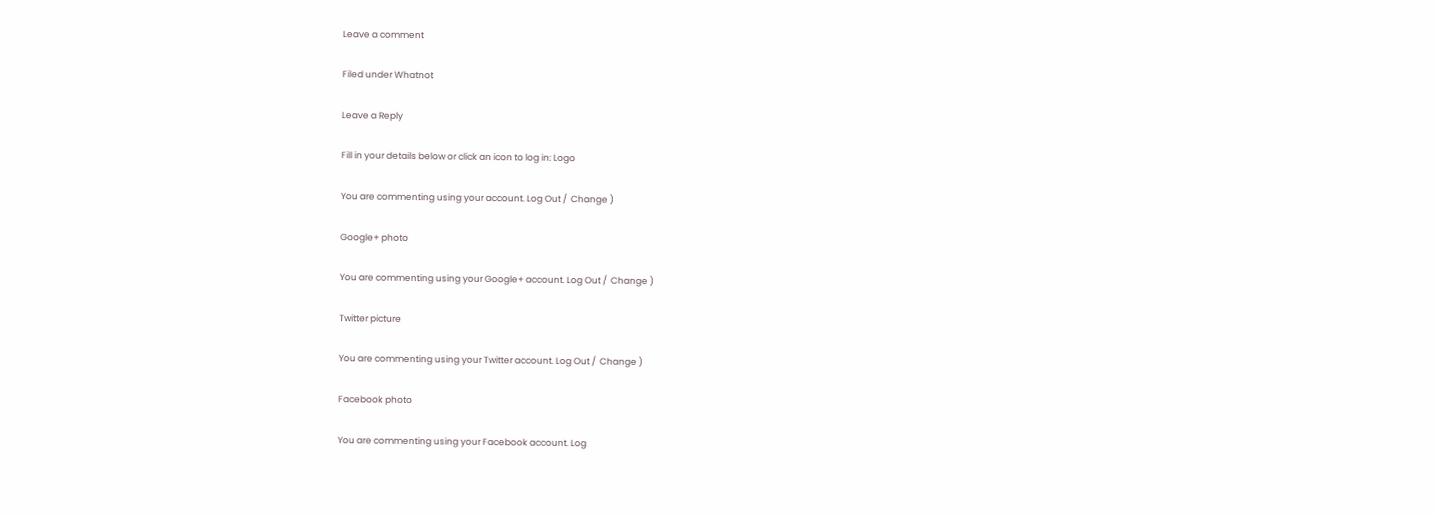Leave a comment

Filed under Whatnot

Leave a Reply

Fill in your details below or click an icon to log in: Logo

You are commenting using your account. Log Out /  Change )

Google+ photo

You are commenting using your Google+ account. Log Out /  Change )

Twitter picture

You are commenting using your Twitter account. Log Out /  Change )

Facebook photo

You are commenting using your Facebook account. Log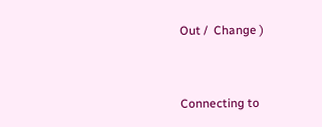Out /  Change )


Connecting to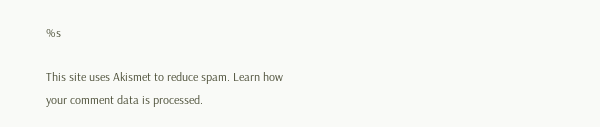%s

This site uses Akismet to reduce spam. Learn how your comment data is processed.